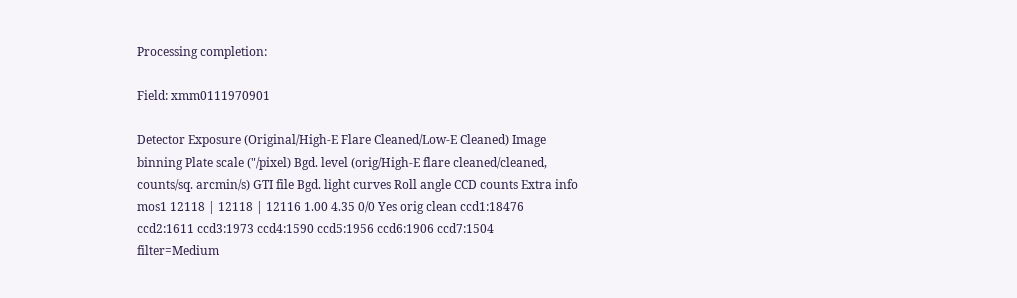Processing completion:

Field: xmm0111970901

Detector Exposure (Original/High-E Flare Cleaned/Low-E Cleaned) Image binning Plate scale ("/pixel) Bgd. level (orig/High-E flare cleaned/cleaned, counts/sq. arcmin/s) GTI file Bgd. light curves Roll angle CCD counts Extra info
mos1 12118 | 12118 | 12116 1.00 4.35 0/0 Yes orig clean ccd1:18476 ccd2:1611 ccd3:1973 ccd4:1590 ccd5:1956 ccd6:1906 ccd7:1504 filter=Medium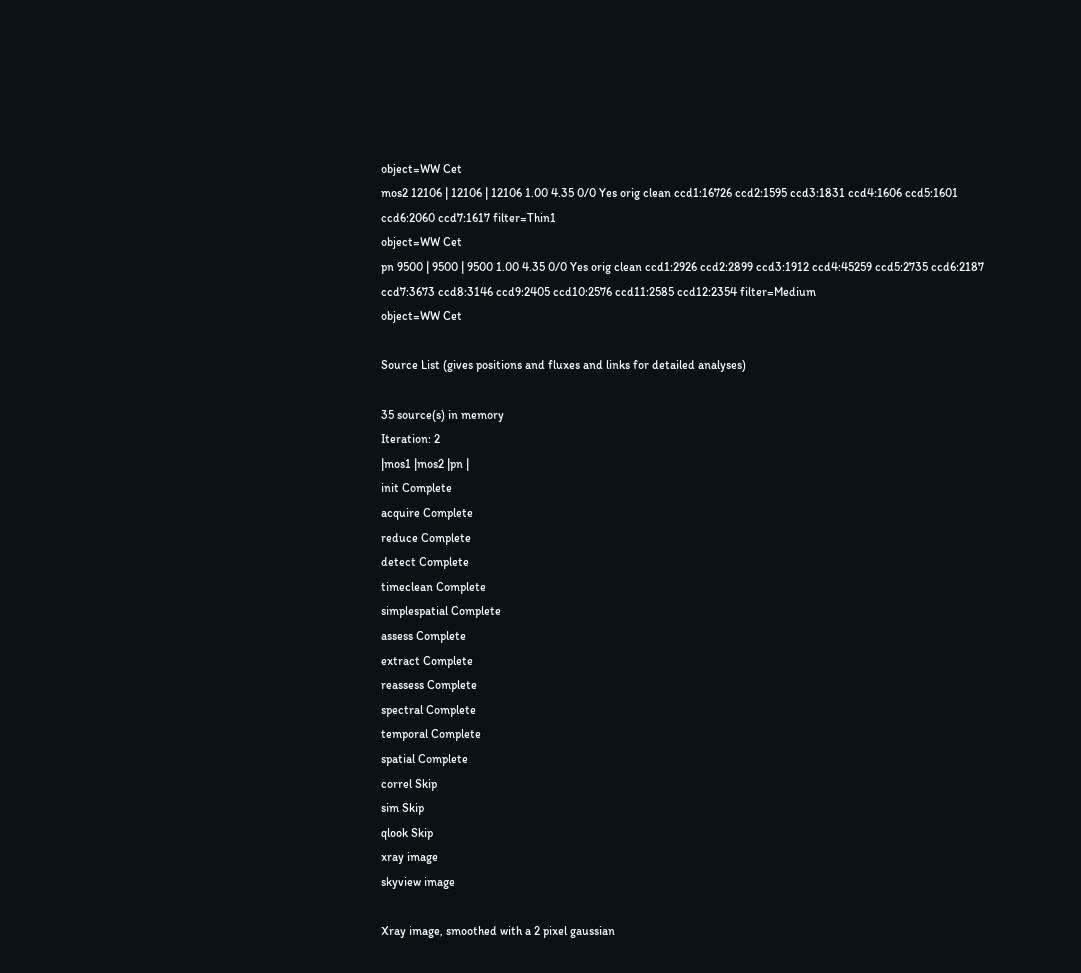object=WW Cet
mos2 12106 | 12106 | 12106 1.00 4.35 0/0 Yes orig clean ccd1:16726 ccd2:1595 ccd3:1831 ccd4:1606 ccd5:1601 ccd6:2060 ccd7:1617 filter=Thin1
object=WW Cet
pn 9500 | 9500 | 9500 1.00 4.35 0/0 Yes orig clean ccd1:2926 ccd2:2899 ccd3:1912 ccd4:45259 ccd5:2735 ccd6:2187 ccd7:3673 ccd8:3146 ccd9:2405 ccd10:2576 ccd11:2585 ccd12:2354 filter=Medium
object=WW Cet

Source List (gives positions and fluxes and links for detailed analyses)

35 source(s) in memory
Iteration: 2
|mos1 |mos2 |pn |
init Complete
acquire Complete
reduce Complete
detect Complete
timeclean Complete
simplespatial Complete
assess Complete
extract Complete
reassess Complete
spectral Complete
temporal Complete
spatial Complete
correl Skip
sim Skip
qlook Skip
xray image
skyview image

Xray image, smoothed with a 2 pixel gaussian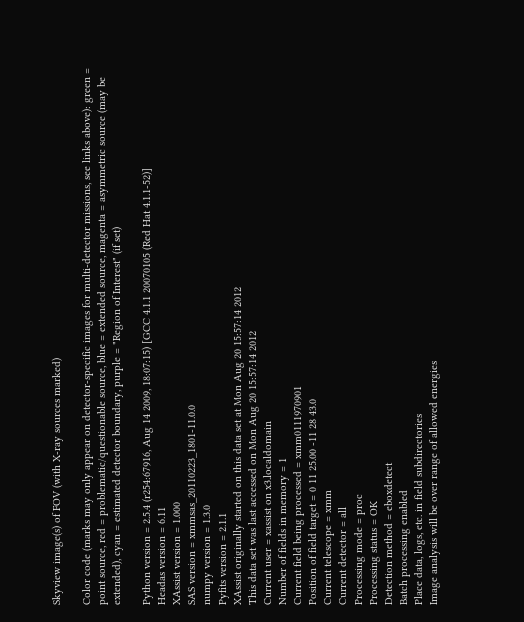Skyview image(s) of FOV (with X-ray sources marked)

Color code (marks may only appear on detector-specific images for multi-detector missions, see links above): green = point source, red = problematic/questionable source, blue = extended source, magenta = asymmetric source (may be extended), cyan = estimated detector boundary, purple = "Region of Interest" (if set)

Python version = 2.5.4 (r254:67916, Aug 14 2009, 18:07:15) [GCC 4.1.1 20070105 (Red Hat 4.1.1-52)]
Headas version = 6.11
XAssist version = 1.000
SAS version = xmmsas_20110223_1801-11.0.0
numpy version = 1.3.0
Pyfits version = 2.1.1
XAssist originally started on this data set at Mon Aug 20 15:57:14 2012
This data set was last accessed on Mon Aug 20 15:57:14 2012
Current user = xassist on x3.localdomain
Number of fields in memory = 1
Current field being processed = xmm0111970901
Position of field target = 0 11 25.00 -11 28 43.0
Current telescope = xmm
Current detector = all
Processing mode = proc
Processing status = OK
Detection method = eboxdetect
Batch processing enabled
Place data, logs, etc. in field subdirectories
Image analysis will be over range of allowed energies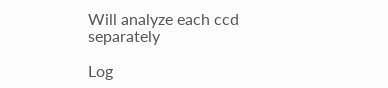Will analyze each ccd separately

Log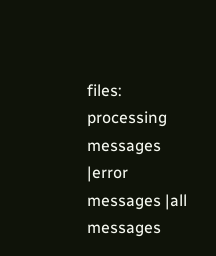files: processing messages |error messages |all messages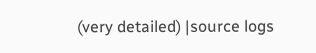(very detailed) |source logs